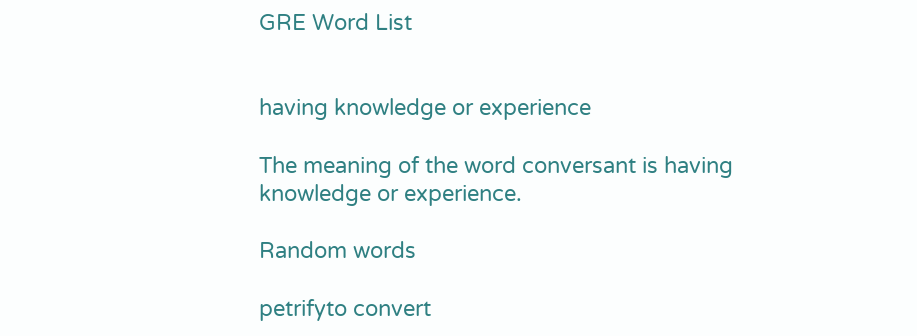GRE Word List


having knowledge or experience

The meaning of the word conversant is having knowledge or experience.

Random words

petrifyto convert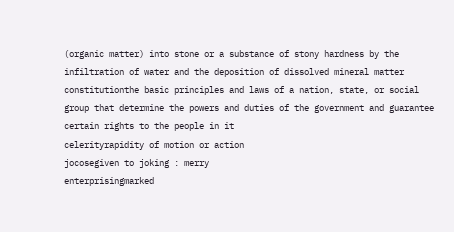(organic matter) into stone or a substance of stony hardness by the infiltration of water and the deposition of dissolved mineral matter
constitutionthe basic principles and laws of a nation, state, or social group that determine the powers and duties of the government and guarantee certain rights to the people in it
celerityrapidity of motion or action
jocosegiven to joking : merry
enterprisingmarked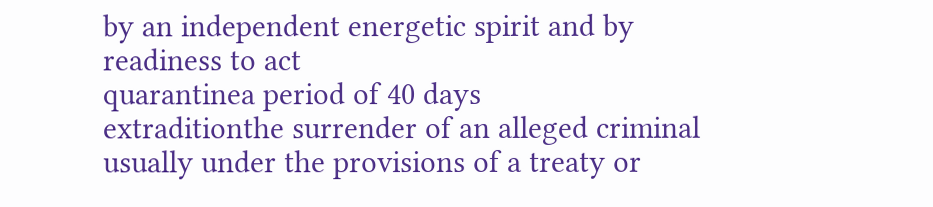by an independent energetic spirit and by readiness to act
quarantinea period of 40 days
extraditionthe surrender of an alleged criminal usually under the provisions of a treaty or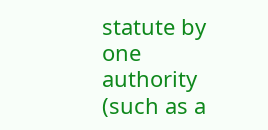statute by one authority (such as a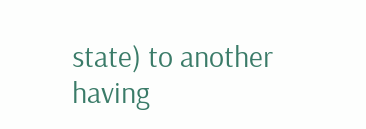state) to another having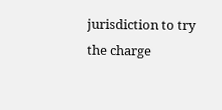jurisdiction to try the charge